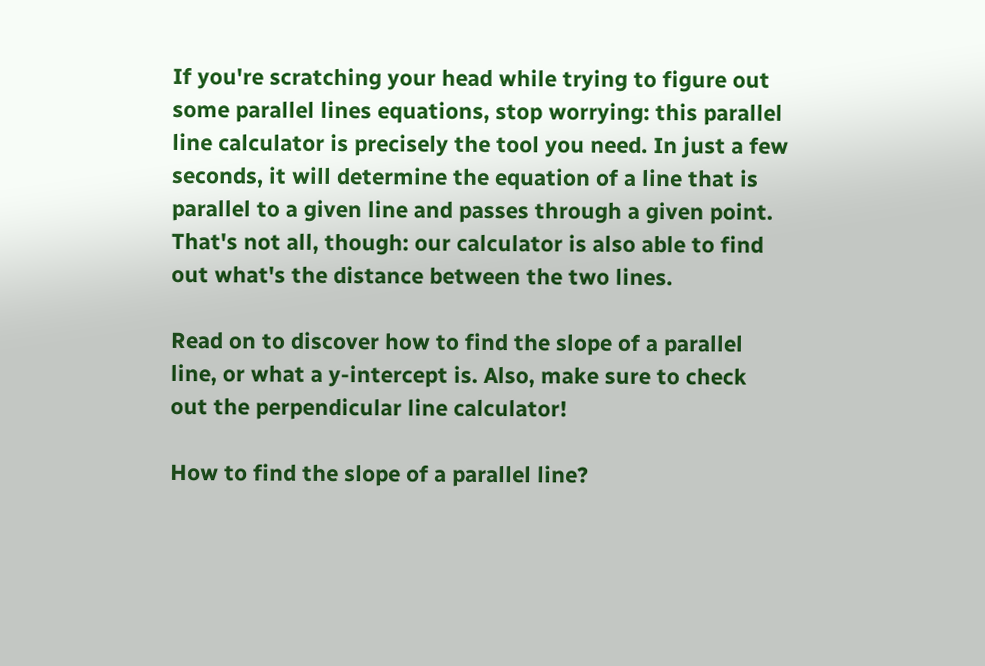If you're scratching your head while trying to figure out some parallel lines equations, stop worrying: this parallel line calculator is precisely the tool you need. In just a few seconds, it will determine the equation of a line that is parallel to a given line and passes through a given point. That's not all, though: our calculator is also able to find out what's the distance between the two lines.

Read on to discover how to find the slope of a parallel line, or what a y-intercept is. Also, make sure to check out the perpendicular line calculator!

How to find the slope of a parallel line?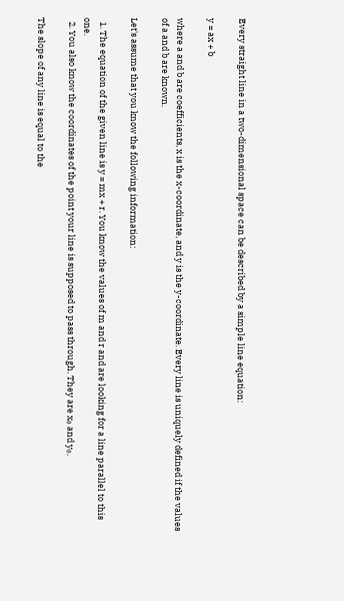Every straight line in a two-dimensional space can be described by a simple line equation:

y = ax + b

where a and b are coefficients, x is the x-coordinate, and y is the y-coordinate. Every line is uniquely defined if the values of a and b are known.

Let's assume that you know the following information:

  1. The equation of the given line is y = mx + r. You know the values of m and r and are looking for a line parallel to this one.
  2. You also know the coordinates of the point your line is supposed to pass through. They are x₀ and y₀.

The slope of any line is equal to the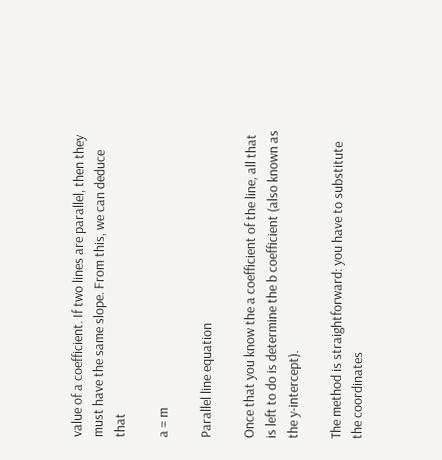value of a coefficient. If two lines are parallel, then they must have the same slope. From this, we can deduce that

a = m

Parallel line equation

Once that you know the a coefficient of the line, all that is left to do is determine the b coefficient (also known as the y-intercept).

The method is straightforward: you have to substitute the coordinates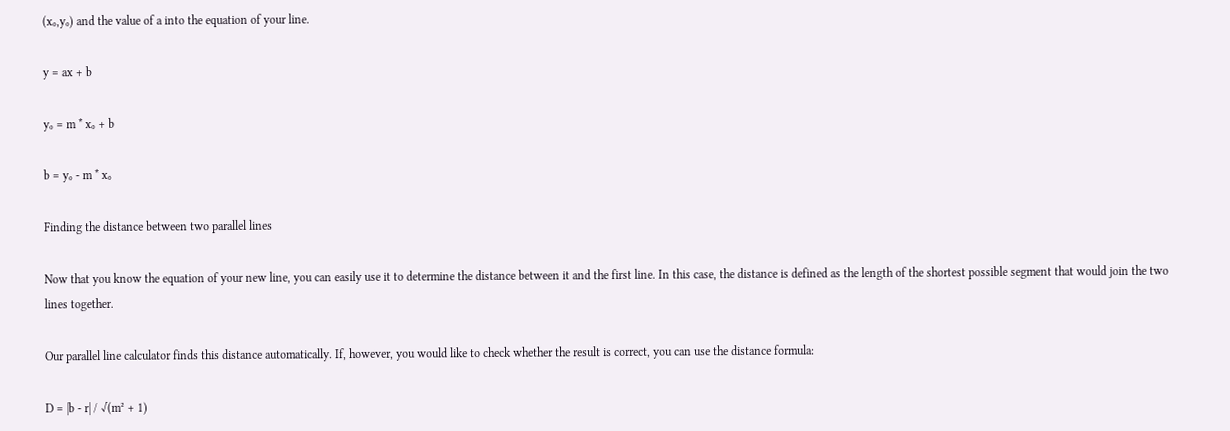(x₀,y₀) and the value of a into the equation of your line.

y = ax + b

y₀ = m * x₀ + b

b = y₀ - m * x₀

Finding the distance between two parallel lines

Now that you know the equation of your new line, you can easily use it to determine the distance between it and the first line. In this case, the distance is defined as the length of the shortest possible segment that would join the two lines together.

Our parallel line calculator finds this distance automatically. If, however, you would like to check whether the result is correct, you can use the distance formula:

D = |b - r| / √(m² + 1)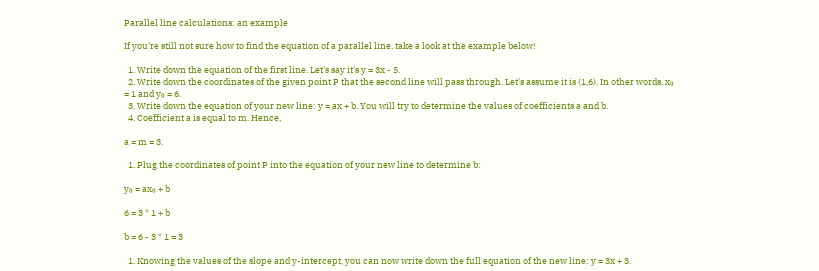Parallel line calculations: an example

If you're still not sure how to find the equation of a parallel line, take a look at the example below!

  1. Write down the equation of the first line. Let's say it's y = 3x - 5.
  2. Write down the coordinates of the given point P that the second line will pass through. Let's assume it is (1,6). In other words, x₀ = 1 and y₀ = 6.
  3. Write down the equation of your new line: y = ax + b. You will try to determine the values of coefficients a and b.
  4. Coefficient a is equal to m. Hence,

a = m = 3.

  1. Plug the coordinates of point P into the equation of your new line to determine b:

y₀ = ax₀ + b

6 = 3 * 1 + b

b = 6 - 3 * 1 = 3

  1. Knowing the values of the slope and y-intercept, you can now write down the full equation of the new line: y = 3x + 3.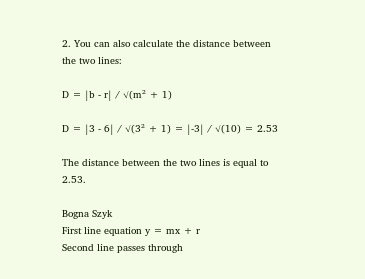2. You can also calculate the distance between the two lines:

D = |b - r| / √(m² + 1)

D = |3 - 6| / √(3² + 1) = |-3| / √(10) = 2.53

The distance between the two lines is equal to 2.53.

Bogna Szyk
First line equation y = mx + r
Second line passes through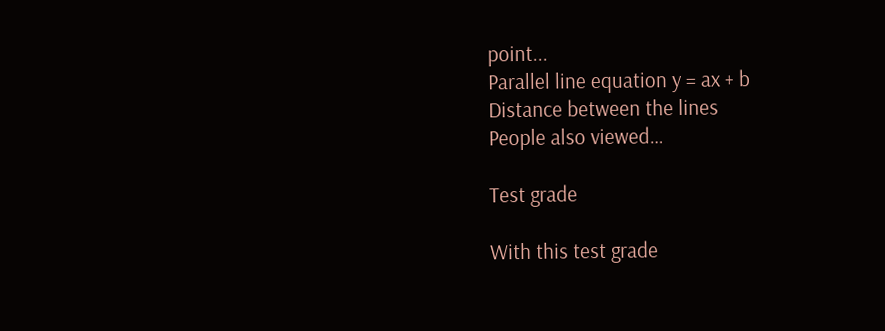point...
Parallel line equation y = ax + b
Distance between the lines
People also viewed…

Test grade

With this test grade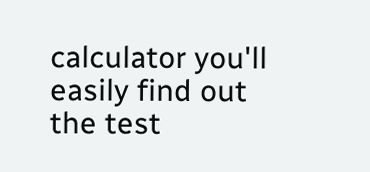calculator you'll easily find out the test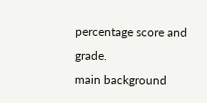percentage score and grade.
main background